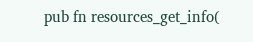pub fn resources_get_info(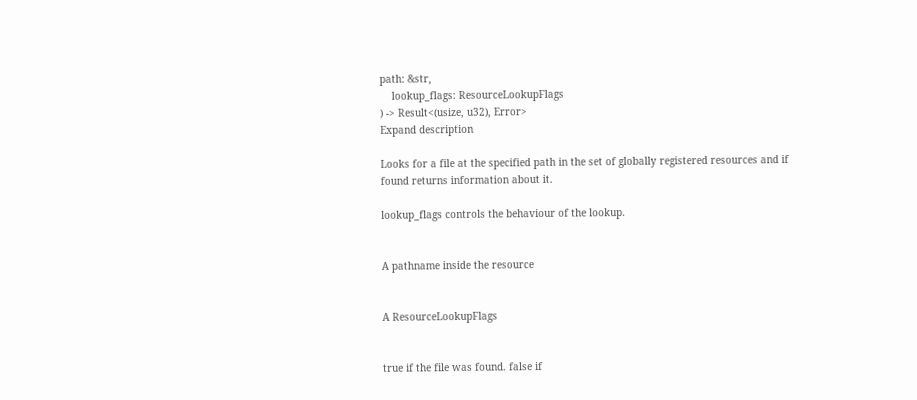path: &str,
    lookup_flags: ResourceLookupFlags
) -> Result<(usize, u32), Error>
Expand description

Looks for a file at the specified path in the set of globally registered resources and if found returns information about it.

lookup_flags controls the behaviour of the lookup.


A pathname inside the resource


A ResourceLookupFlags


true if the file was found. false if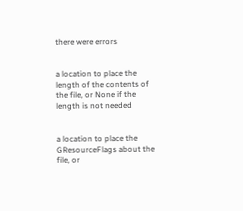there were errors


a location to place the length of the contents of the file, or None if the length is not needed


a location to place the GResourceFlags about the file, or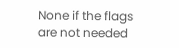None if the flags are not needed